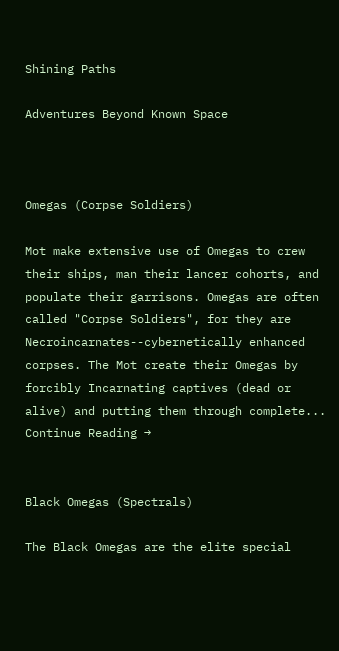Shining Paths

Adventures Beyond Known Space



Omegas (Corpse Soldiers)

Mot make extensive use of Omegas to crew their ships, man their lancer cohorts, and populate their garrisons. Omegas are often called "Corpse Soldiers", for they are Necroincarnates--cybernetically enhanced corpses. The Mot create their Omegas by forcibly Incarnating captives (dead or alive) and putting them through complete... Continue Reading →


Black Omegas (Spectrals)

The Black Omegas are the elite special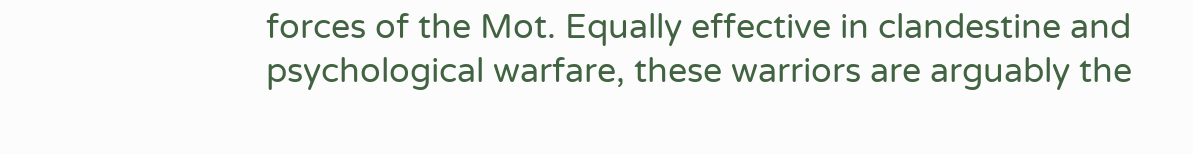forces of the Mot. Equally effective in clandestine and psychological warfare, these warriors are arguably the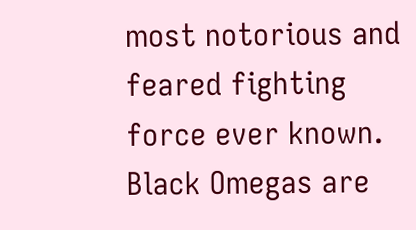most notorious and feared fighting force ever known. Black Omegas are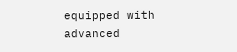equipped with advanced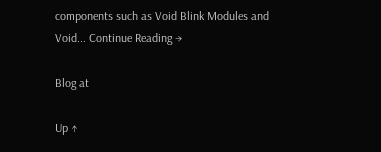components such as Void Blink Modules and Void... Continue Reading →

Blog at

Up ↑